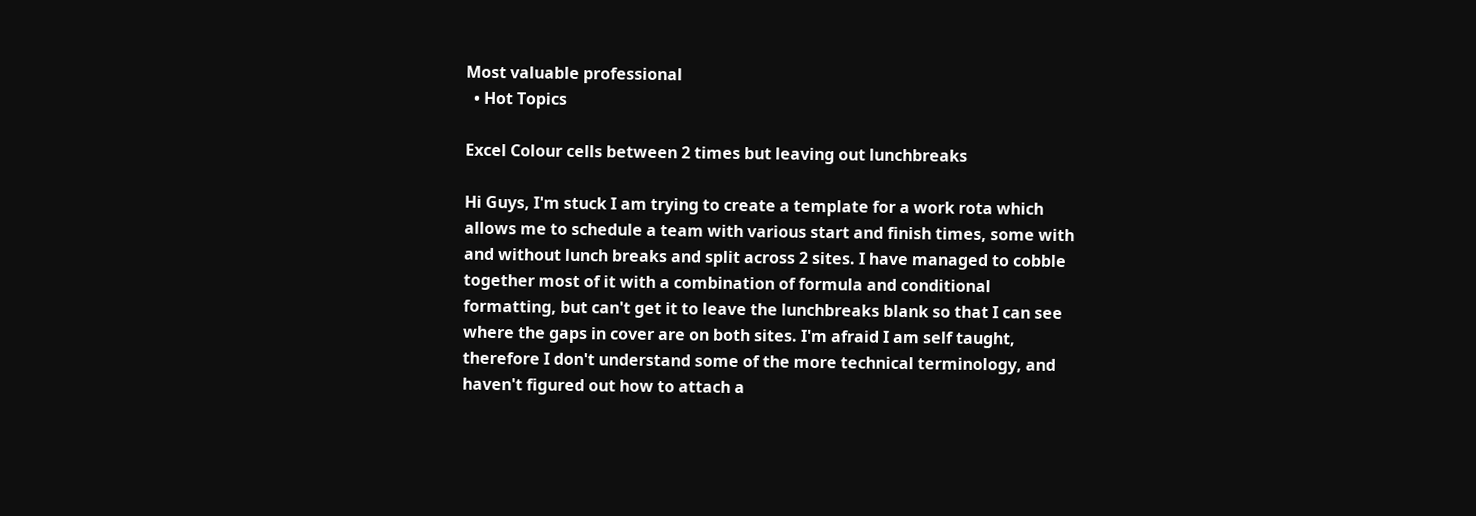Most valuable professional
  • Hot Topics

Excel Colour cells between 2 times but leaving out lunchbreaks

Hi Guys, I'm stuck I am trying to create a template for a work rota which allows me to schedule a team with various start and finish times, some with and without lunch breaks and split across 2 sites. I have managed to cobble together most of it with a combination of formula and conditional formatting, but can't get it to leave the lunchbreaks blank so that I can see where the gaps in cover are on both sites. I'm afraid I am self taught, therefore I don't understand some of the more technical terminology, and haven't figured out how to attach a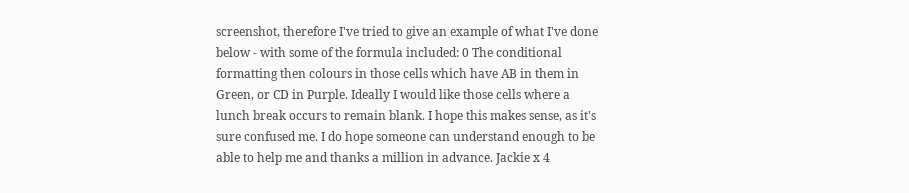screenshot, therefore I've tried to give an example of what I've done below - with some of the formula included: 0 The conditional formatting then colours in those cells which have AB in them in Green, or CD in Purple. Ideally I would like those cells where a lunch break occurs to remain blank. I hope this makes sense, as it's sure confused me. I do hope someone can understand enough to be able to help me and thanks a million in advance. Jackie x 4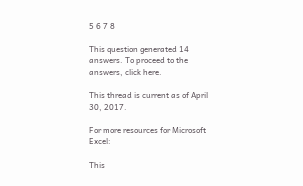5 6 7 8

This question generated 14 answers. To proceed to the answers, click here.

This thread is current as of April 30, 2017.

For more resources for Microsoft Excel:

This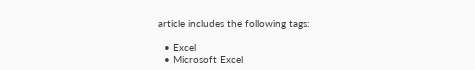article includes the following tags:

  • Excel
  • Microsoft Excel